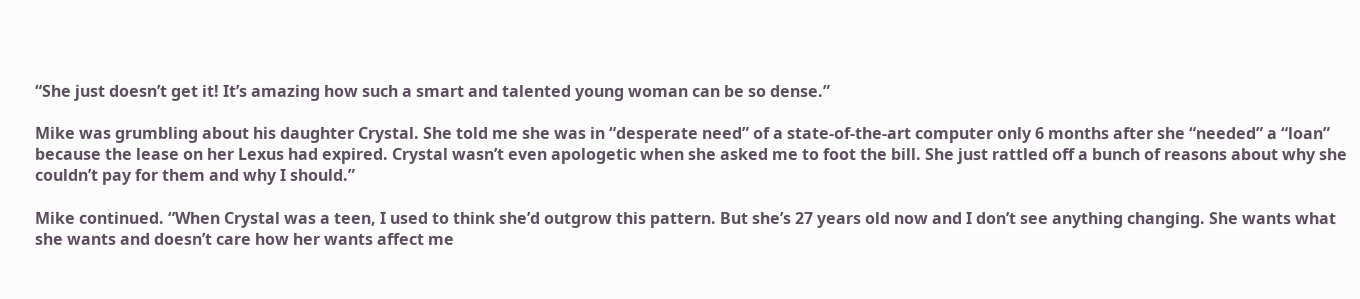“She just doesn’t get it! It’s amazing how such a smart and talented young woman can be so dense.”

Mike was grumbling about his daughter Crystal. She told me she was in “desperate need” of a state-of-the-art computer only 6 months after she “needed” a “loan” because the lease on her Lexus had expired. Crystal wasn’t even apologetic when she asked me to foot the bill. She just rattled off a bunch of reasons about why she couldn’t pay for them and why I should.”

Mike continued. “When Crystal was a teen, I used to think she’d outgrow this pattern. But she’s 27 years old now and I don’t see anything changing. She wants what she wants and doesn’t care how her wants affect me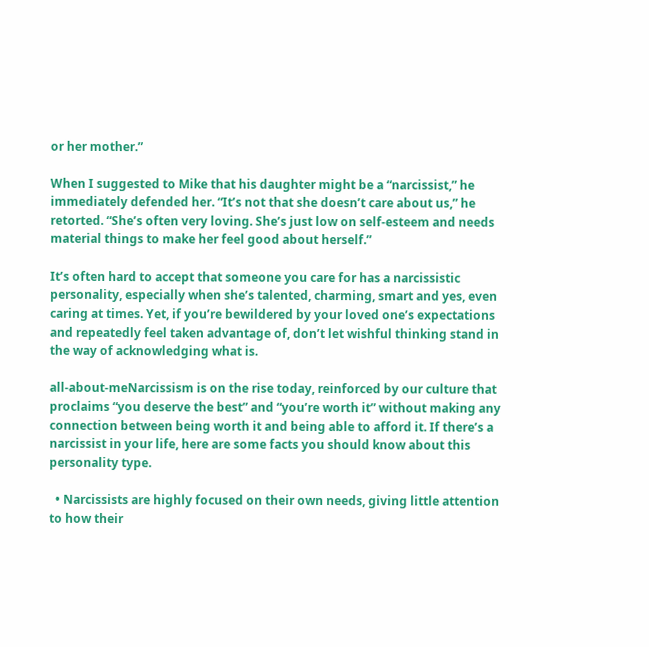or her mother.”

When I suggested to Mike that his daughter might be a “narcissist,” he immediately defended her. “It’s not that she doesn’t care about us,” he retorted. “She’s often very loving. She’s just low on self-esteem and needs material things to make her feel good about herself.”

It’s often hard to accept that someone you care for has a narcissistic personality, especially when she’s talented, charming, smart and yes, even caring at times. Yet, if you’re bewildered by your loved one’s expectations and repeatedly feel taken advantage of, don’t let wishful thinking stand in the way of acknowledging what is.

all-about-meNarcissism is on the rise today, reinforced by our culture that proclaims “you deserve the best” and “you’re worth it” without making any connection between being worth it and being able to afford it. If there’s a narcissist in your life, here are some facts you should know about this personality type.

  • Narcissists are highly focused on their own needs, giving little attention to how their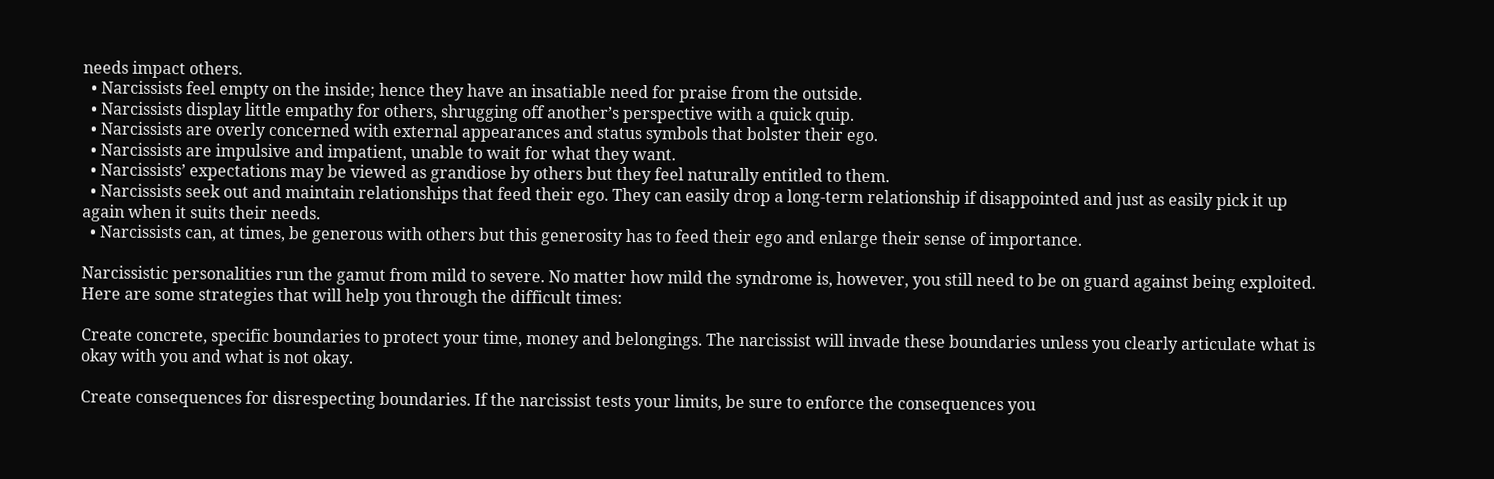needs impact others.
  • Narcissists feel empty on the inside; hence they have an insatiable need for praise from the outside.
  • Narcissists display little empathy for others, shrugging off another’s perspective with a quick quip.
  • Narcissists are overly concerned with external appearances and status symbols that bolster their ego.
  • Narcissists are impulsive and impatient, unable to wait for what they want.
  • Narcissists’ expectations may be viewed as grandiose by others but they feel naturally entitled to them.
  • Narcissists seek out and maintain relationships that feed their ego. They can easily drop a long-term relationship if disappointed and just as easily pick it up again when it suits their needs.
  • Narcissists can, at times, be generous with others but this generosity has to feed their ego and enlarge their sense of importance.

Narcissistic personalities run the gamut from mild to severe. No matter how mild the syndrome is, however, you still need to be on guard against being exploited. Here are some strategies that will help you through the difficult times:

Create concrete, specific boundaries to protect your time, money and belongings. The narcissist will invade these boundaries unless you clearly articulate what is okay with you and what is not okay.

Create consequences for disrespecting boundaries. If the narcissist tests your limits, be sure to enforce the consequences you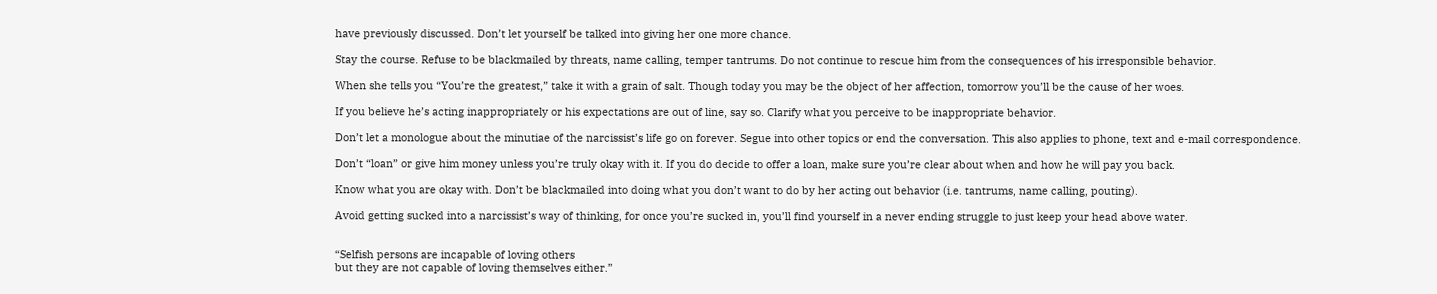have previously discussed. Don’t let yourself be talked into giving her one more chance.

Stay the course. Refuse to be blackmailed by threats, name calling, temper tantrums. Do not continue to rescue him from the consequences of his irresponsible behavior.

When she tells you “You’re the greatest,” take it with a grain of salt. Though today you may be the object of her affection, tomorrow you’ll be the cause of her woes.

If you believe he’s acting inappropriately or his expectations are out of line, say so. Clarify what you perceive to be inappropriate behavior.

Don’t let a monologue about the minutiae of the narcissist’s life go on forever. Segue into other topics or end the conversation. This also applies to phone, text and e-mail correspondence.

Don’t “loan” or give him money unless you’re truly okay with it. If you do decide to offer a loan, make sure you’re clear about when and how he will pay you back.

Know what you are okay with. Don’t be blackmailed into doing what you don’t want to do by her acting out behavior (i.e. tantrums, name calling, pouting).

Avoid getting sucked into a narcissist’s way of thinking, for once you’re sucked in, you’ll find yourself in a never ending struggle to just keep your head above water.


“Selfish persons are incapable of loving others
but they are not capable of loving themselves either.”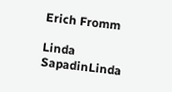Erich Fromm

Linda SapadinLinda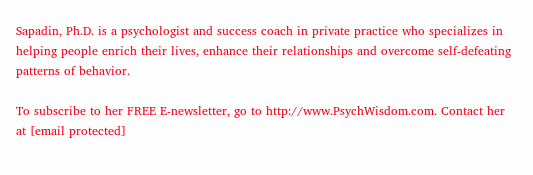Sapadin, Ph.D. is a psychologist and success coach in private practice who specializes in helping people enrich their lives, enhance their relationships and overcome self-defeating patterns of behavior.

To subscribe to her FREE E-newsletter, go to http://www.PsychWisdom.com. Contact her at [email protected]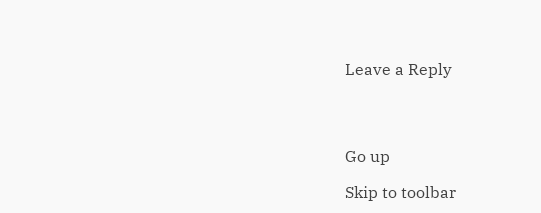Leave a Reply




Go up

Skip to toolbar